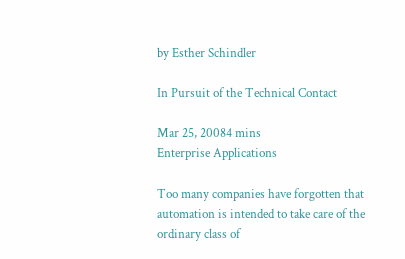by Esther Schindler

In Pursuit of the Technical Contact

Mar 25, 20084 mins
Enterprise Applications

Too many companies have forgotten that automation is intended to take care of the ordinary class of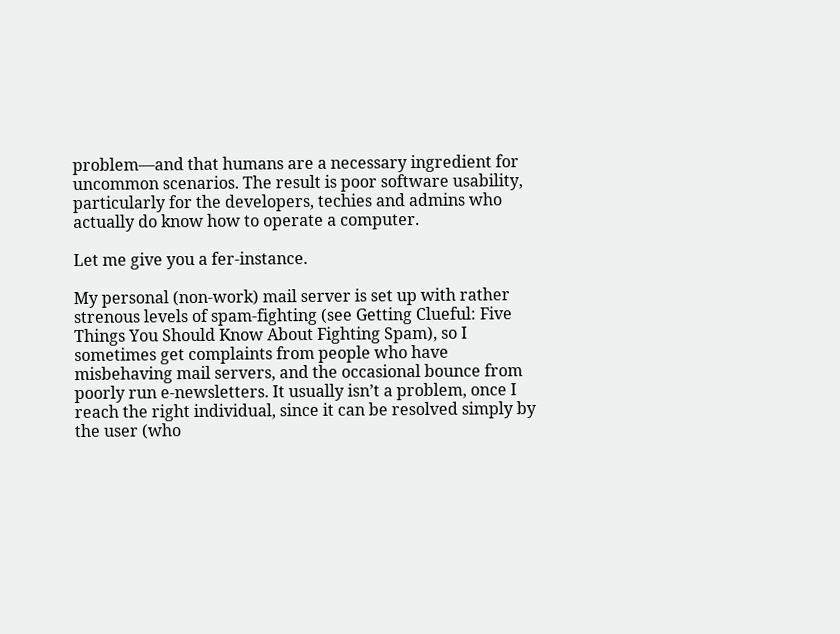problem—and that humans are a necessary ingredient for uncommon scenarios. The result is poor software usability, particularly for the developers, techies and admins who actually do know how to operate a computer.

Let me give you a fer-instance.

My personal (non-work) mail server is set up with rather strenous levels of spam-fighting (see Getting Clueful: Five Things You Should Know About Fighting Spam), so I sometimes get complaints from people who have misbehaving mail servers, and the occasional bounce from poorly run e-newsletters. It usually isn’t a problem, once I reach the right individual, since it can be resolved simply by the user (who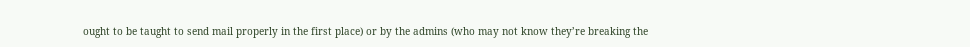ought to be taught to send mail properly in the first place) or by the admins (who may not know they’re breaking the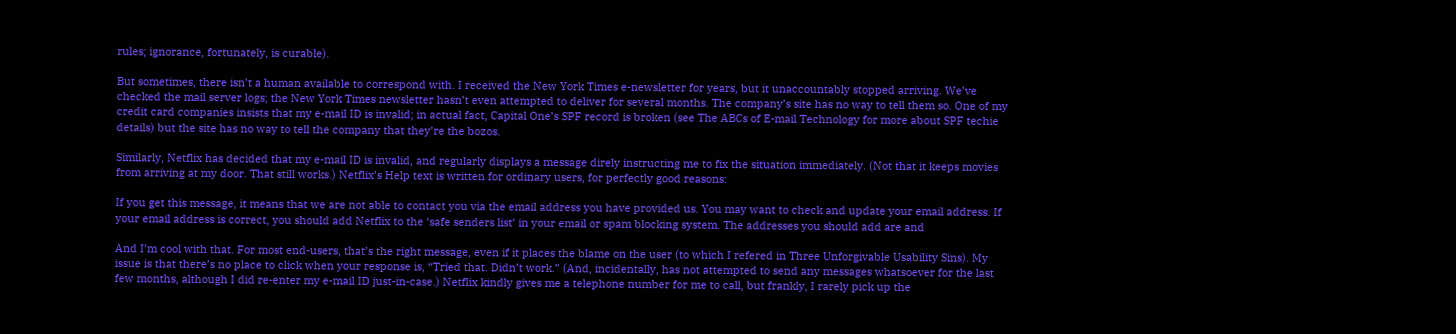rules; ignorance, fortunately, is curable).

But sometimes, there isn’t a human available to correspond with. I received the New York Times e-newsletter for years, but it unaccountably stopped arriving. We’ve checked the mail server logs; the New York Times newsletter hasn’t even attempted to deliver for several months. The company’s site has no way to tell them so. One of my credit card companies insists that my e-mail ID is invalid; in actual fact, Capital One’s SPF record is broken (see The ABCs of E-mail Technology for more about SPF techie details) but the site has no way to tell the company that they’re the bozos.

Similarly, Netflix has decided that my e-mail ID is invalid, and regularly displays a message direly instructing me to fix the situation immediately. (Not that it keeps movies from arriving at my door. That still works.) Netflix’s Help text is written for ordinary users, for perfectly good reasons:

If you get this message, it means that we are not able to contact you via the email address you have provided us. You may want to check and update your email address. If your email address is correct, you should add Netflix to the ‘safe senders list’ in your email or spam blocking system. The addresses you should add are and

And I’m cool with that. For most end-users, that’s the right message, even if it places the blame on the user (to which I refered in Three Unforgivable Usability Sins). My issue is that there’s no place to click when your response is, “Tried that. Didn’t work.” (And, incidentally, has not attempted to send any messages whatsoever for the last few months, although I did re-enter my e-mail ID just-in-case.) Netflix kindly gives me a telephone number for me to call, but frankly, I rarely pick up the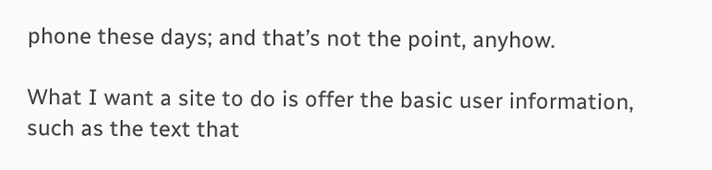phone these days; and that’s not the point, anyhow.

What I want a site to do is offer the basic user information, such as the text that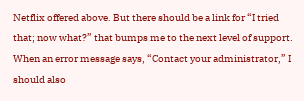Netflix offered above. But there should be a link for “I tried that; now what?” that bumps me to the next level of support. When an error message says, “Contact your administrator,” I should also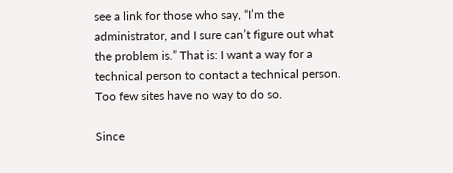see a link for those who say, “I’m the administrator, and I sure can’t figure out what the problem is.” That is: I want a way for a technical person to contact a technical person. Too few sites have no way to do so.

Since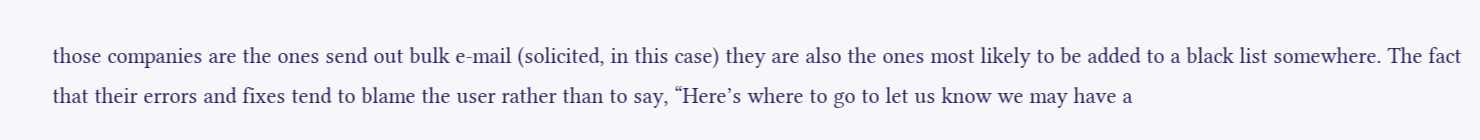those companies are the ones send out bulk e-mail (solicited, in this case) they are also the ones most likely to be added to a black list somewhere. The fact that their errors and fixes tend to blame the user rather than to say, “Here’s where to go to let us know we may have a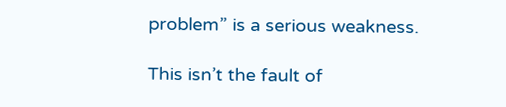problem” is a serious weakness.

This isn’t the fault of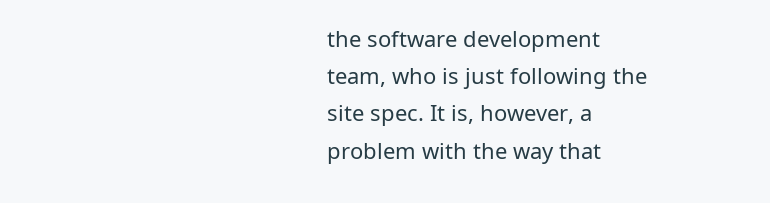the software development team, who is just following the site spec. It is, however, a problem with the way that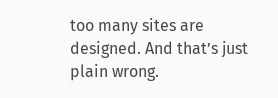too many sites are designed. And that’s just plain wrong.